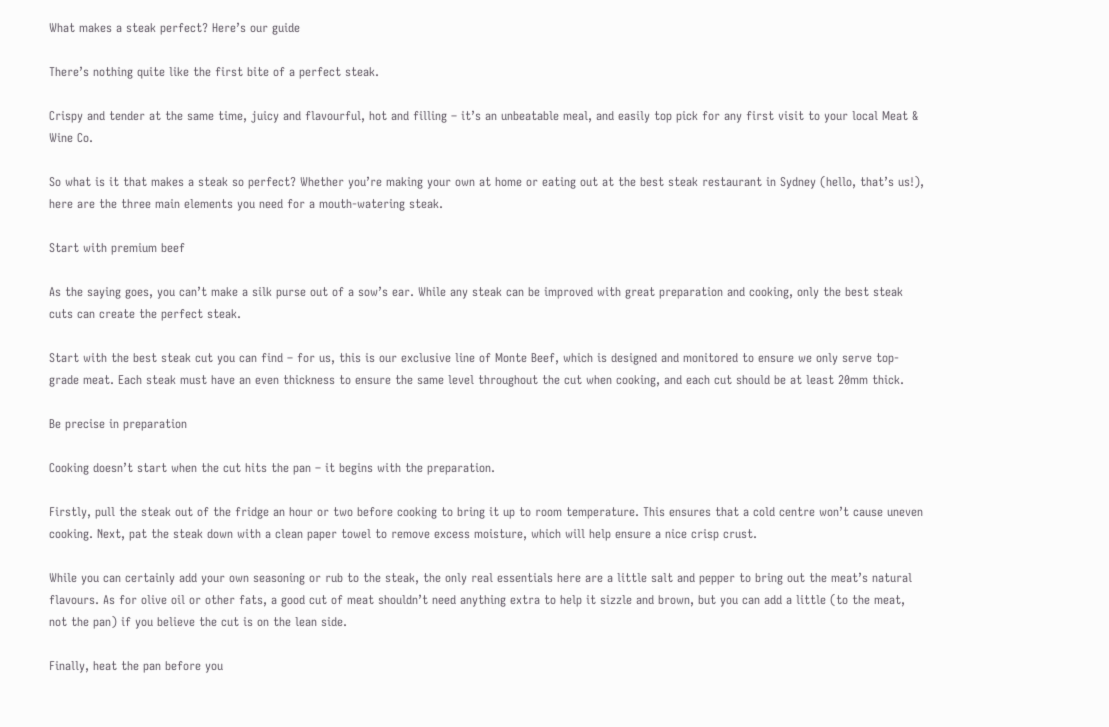What makes a steak perfect? Here’s our guide

There’s nothing quite like the first bite of a perfect steak.

Crispy and tender at the same time, juicy and flavourful, hot and filling – it’s an unbeatable meal, and easily top pick for any first visit to your local Meat & Wine Co.

So what is it that makes a steak so perfect? Whether you’re making your own at home or eating out at the best steak restaurant in Sydney (hello, that’s us!), here are the three main elements you need for a mouth-watering steak.

Start with premium beef

As the saying goes, you can’t make a silk purse out of a sow’s ear. While any steak can be improved with great preparation and cooking, only the best steak cuts can create the perfect steak.

Start with the best steak cut you can find – for us, this is our exclusive line of Monte Beef, which is designed and monitored to ensure we only serve top-grade meat. Each steak must have an even thickness to ensure the same level throughout the cut when cooking, and each cut should be at least 20mm thick.

Be precise in preparation

Cooking doesn’t start when the cut hits the pan – it begins with the preparation.

Firstly, pull the steak out of the fridge an hour or two before cooking to bring it up to room temperature. This ensures that a cold centre won’t cause uneven cooking. Next, pat the steak down with a clean paper towel to remove excess moisture, which will help ensure a nice crisp crust.

While you can certainly add your own seasoning or rub to the steak, the only real essentials here are a little salt and pepper to bring out the meat’s natural flavours. As for olive oil or other fats, a good cut of meat shouldn’t need anything extra to help it sizzle and brown, but you can add a little (to the meat, not the pan) if you believe the cut is on the lean side.

Finally, heat the pan before you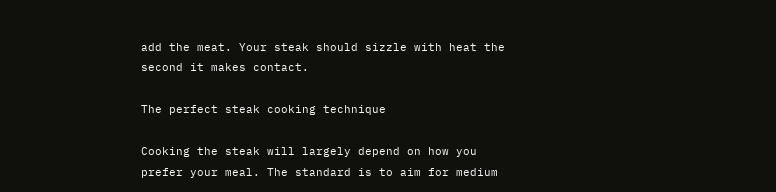add the meat. Your steak should sizzle with heat the second it makes contact.

The perfect steak cooking technique

Cooking the steak will largely depend on how you prefer your meal. The standard is to aim for medium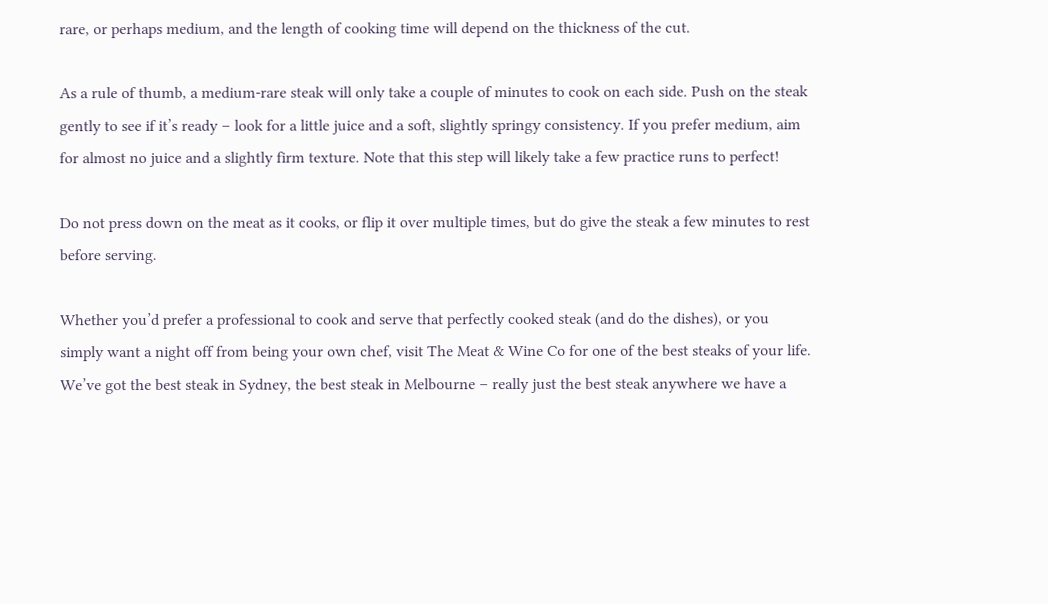rare, or perhaps medium, and the length of cooking time will depend on the thickness of the cut.

As a rule of thumb, a medium-rare steak will only take a couple of minutes to cook on each side. Push on the steak gently to see if it’s ready – look for a little juice and a soft, slightly springy consistency. If you prefer medium, aim for almost no juice and a slightly firm texture. Note that this step will likely take a few practice runs to perfect!

Do not press down on the meat as it cooks, or flip it over multiple times, but do give the steak a few minutes to rest before serving.

Whether you’d prefer a professional to cook and serve that perfectly cooked steak (and do the dishes), or you simply want a night off from being your own chef, visit The Meat & Wine Co for one of the best steaks of your life. We’ve got the best steak in Sydney, the best steak in Melbourne – really just the best steak anywhere we have a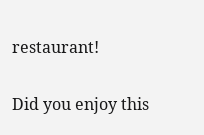restaurant!

Did you enjoy this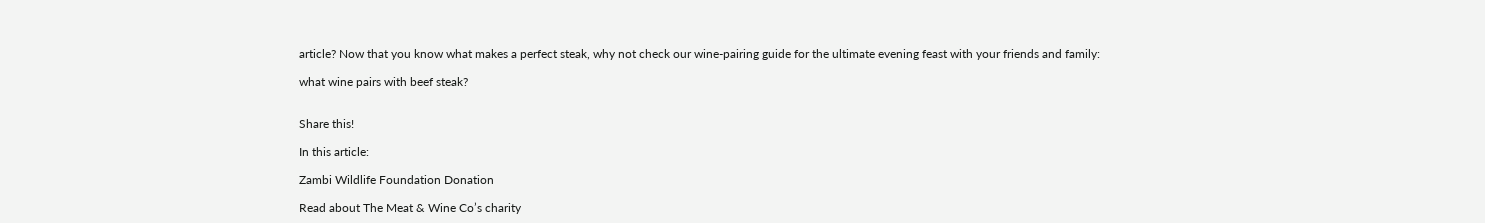article? Now that you know what makes a perfect steak, why not check our wine-pairing guide for the ultimate evening feast with your friends and family:

what wine pairs with beef steak?


Share this!

In this article:

Zambi Wildlife Foundation Donation

Read about The Meat & Wine Co’s charity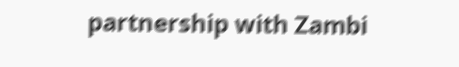partnership with Zambi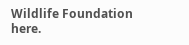Wildlife Foundation here.